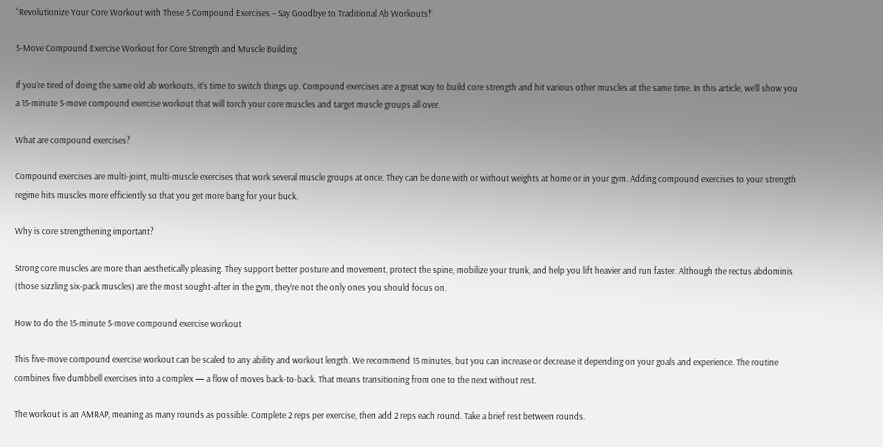“Revolutionize Your Core Workout with These 5 Compound Exercises – Say Goodbye to Traditional Ab Workouts!”

5-Move Compound Exercise Workout for Core Strength and Muscle Building

If you’re tired of doing the same old ab workouts, it’s time to switch things up. Compound exercises are a great way to build core strength and hit various other muscles at the same time. In this article, we’ll show you a 15-minute 5-move compound exercise workout that will torch your core muscles and target muscle groups all over.

What are compound exercises?

Compound exercises are multi-joint, multi-muscle exercises that work several muscle groups at once. They can be done with or without weights at home or in your gym. Adding compound exercises to your strength regime hits muscles more efficiently so that you get more bang for your buck.

Why is core strengthening important?

Strong core muscles are more than aesthetically pleasing. They support better posture and movement, protect the spine, mobilize your trunk, and help you lift heavier and run faster. Although the rectus abdominis (those sizzling six-pack muscles) are the most sought-after in the gym, they’re not the only ones you should focus on.

How to do the 15-minute 5-move compound exercise workout

This five-move compound exercise workout can be scaled to any ability and workout length. We recommend 15 minutes, but you can increase or decrease it depending on your goals and experience. The routine combines five dumbbell exercises into a complex — a flow of moves back-to-back. That means transitioning from one to the next without rest.

The workout is an AMRAP, meaning as many rounds as possible. Complete 2 reps per exercise, then add 2 reps each round. Take a brief rest between rounds.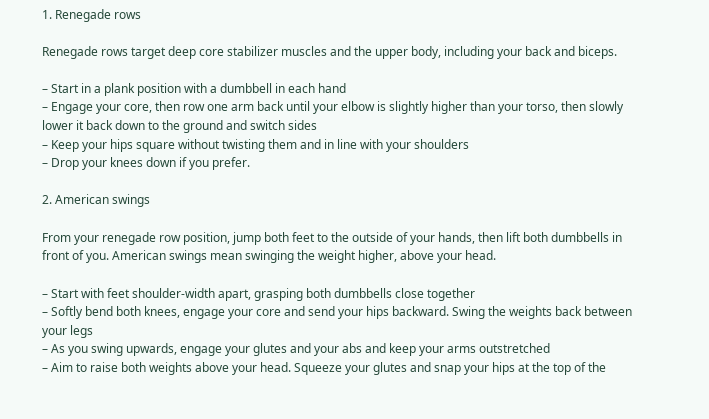1. Renegade rows

Renegade rows target deep core stabilizer muscles and the upper body, including your back and biceps.

– Start in a plank position with a dumbbell in each hand
– Engage your core, then row one arm back until your elbow is slightly higher than your torso, then slowly lower it back down to the ground and switch sides
– Keep your hips square without twisting them and in line with your shoulders
– Drop your knees down if you prefer.

2. American swings

From your renegade row position, jump both feet to the outside of your hands, then lift both dumbbells in front of you. American swings mean swinging the weight higher, above your head.

– Start with feet shoulder-width apart, grasping both dumbbells close together
– Softly bend both knees, engage your core and send your hips backward. Swing the weights back between your legs
– As you swing upwards, engage your glutes and your abs and keep your arms outstretched
– Aim to raise both weights above your head. Squeeze your glutes and snap your hips at the top of the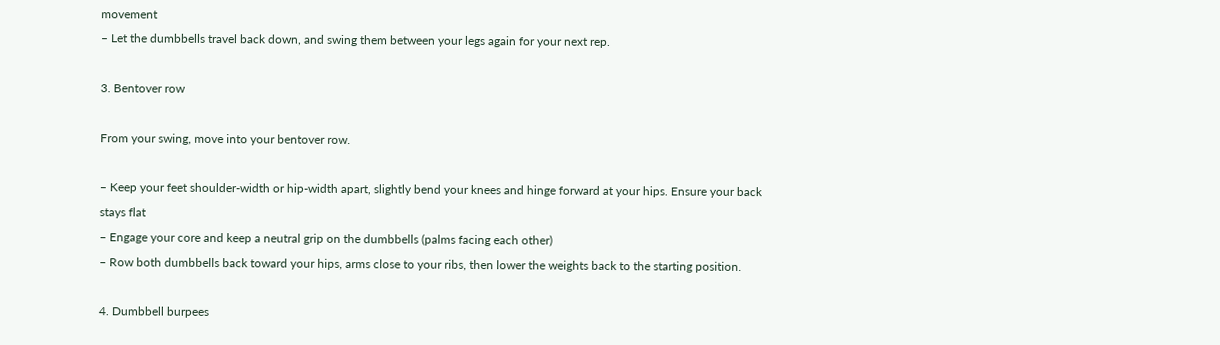movement
– Let the dumbbells travel back down, and swing them between your legs again for your next rep.

3. Bentover row

From your swing, move into your bentover row.

– Keep your feet shoulder-width or hip-width apart, slightly bend your knees and hinge forward at your hips. Ensure your back stays flat
– Engage your core and keep a neutral grip on the dumbbells (palms facing each other)
– Row both dumbbells back toward your hips, arms close to your ribs, then lower the weights back to the starting position.

4. Dumbbell burpees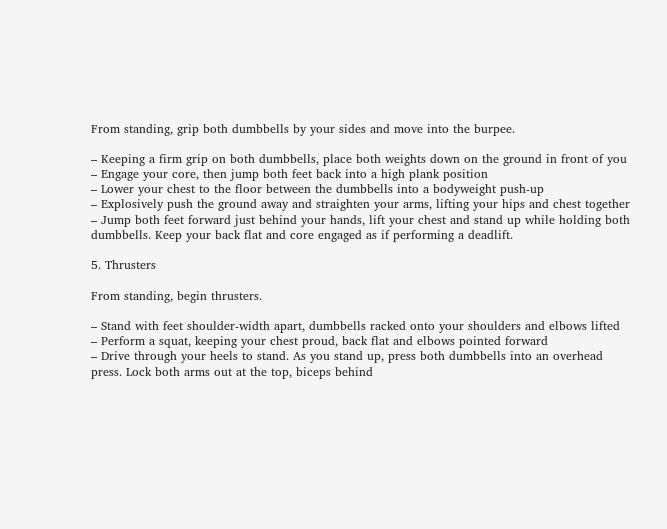From standing, grip both dumbbells by your sides and move into the burpee.

– Keeping a firm grip on both dumbbells, place both weights down on the ground in front of you
– Engage your core, then jump both feet back into a high plank position
– Lower your chest to the floor between the dumbbells into a bodyweight push-up
– Explosively push the ground away and straighten your arms, lifting your hips and chest together
– Jump both feet forward just behind your hands, lift your chest and stand up while holding both dumbbells. Keep your back flat and core engaged as if performing a deadlift.

5. Thrusters

From standing, begin thrusters.

– Stand with feet shoulder-width apart, dumbbells racked onto your shoulders and elbows lifted
– Perform a squat, keeping your chest proud, back flat and elbows pointed forward
– Drive through your heels to stand. As you stand up, press both dumbbells into an overhead press. Lock both arms out at the top, biceps behind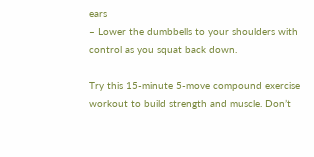ears
– Lower the dumbbells to your shoulders with control as you squat back down.

Try this 15-minute 5-move compound exercise workout to build strength and muscle. Don’t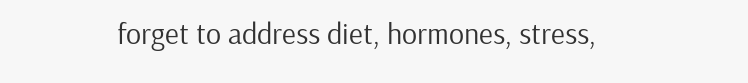forget to address diet, hormones, stress,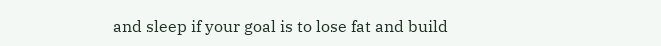and sleep if your goal is to lose fat and build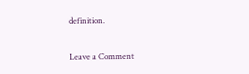definition.

Leave a Comment